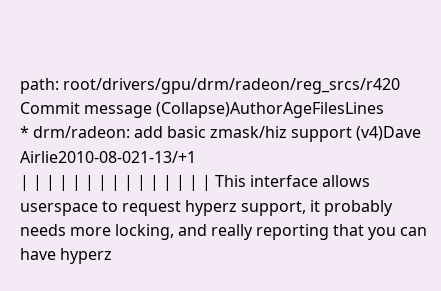path: root/drivers/gpu/drm/radeon/reg_srcs/r420
Commit message (Collapse)AuthorAgeFilesLines
* drm/radeon: add basic zmask/hiz support (v4)Dave Airlie2010-08-021-13/+1
| | | | | | | | | | | | | | | This interface allows userspace to request hyperz support, it probably needs more locking, and really reporting that you can have hyperz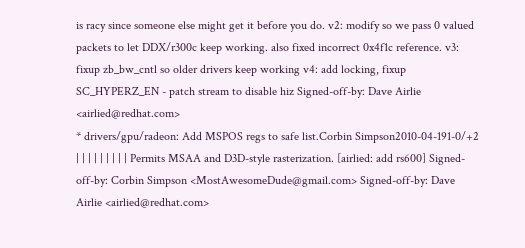is racy since someone else might get it before you do. v2: modify so we pass 0 valued packets to let DDX/r300c keep working. also fixed incorrect 0x4f1c reference. v3: fixup zb_bw_cntl so older drivers keep working v4: add locking, fixup SC_HYPERZ_EN - patch stream to disable hiz Signed-off-by: Dave Airlie <airlied@redhat.com>
* drivers/gpu/radeon: Add MSPOS regs to safe list.Corbin Simpson2010-04-191-0/+2
| | | | | | | | | Permits MSAA and D3D-style rasterization. [airlied: add rs600] Signed-off-by: Corbin Simpson <MostAwesomeDude@gmail.com> Signed-off-by: Dave Airlie <airlied@redhat.com>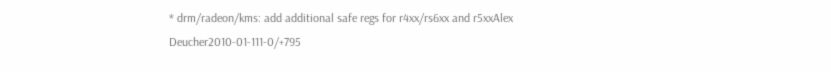* drm/radeon/kms: add additional safe regs for r4xx/rs6xx and r5xxAlex Deucher2010-01-111-0/+795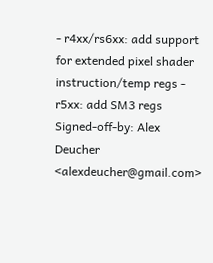- r4xx/rs6xx: add support for extended pixel shader instruction/temp regs - r5xx: add SM3 regs Signed-off-by: Alex Deucher <alexdeucher@gmail.com>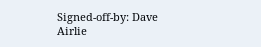Signed-off-by: Dave Airlie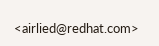<airlied@redhat.com>